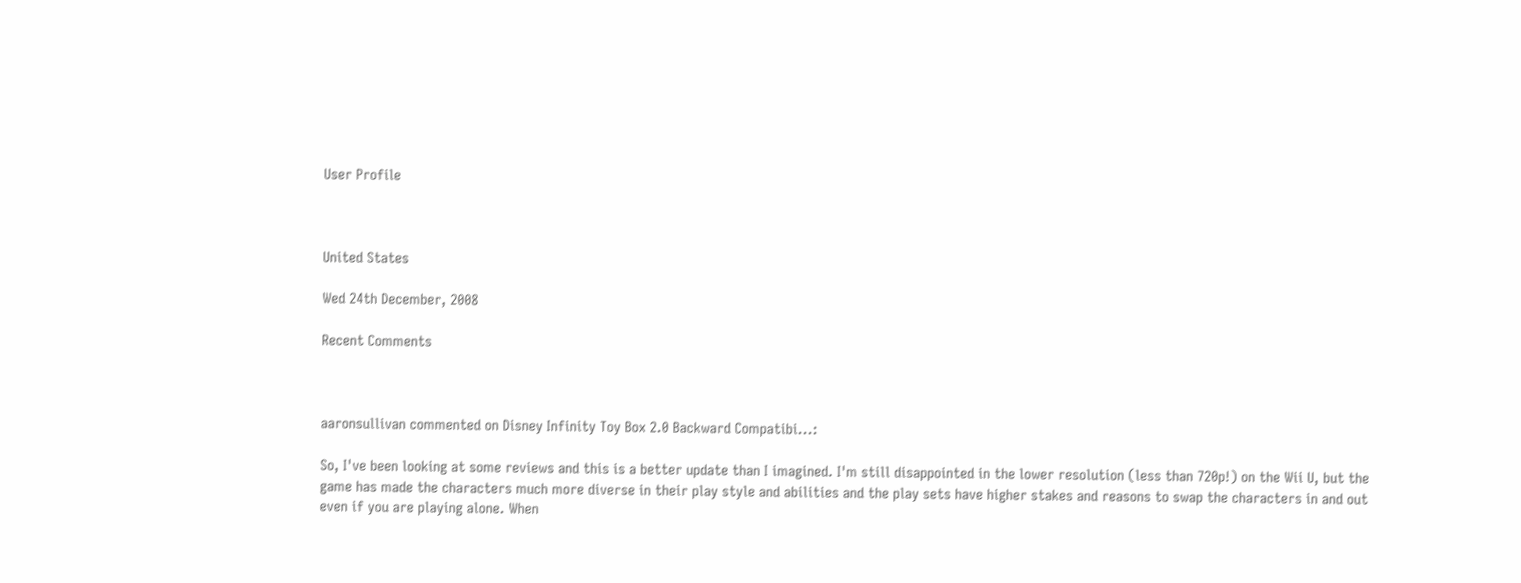User Profile



United States

Wed 24th December, 2008

Recent Comments



aaronsullivan commented on Disney Infinity Toy Box 2.0 Backward Compatibi...:

So, I've been looking at some reviews and this is a better update than I imagined. I'm still disappointed in the lower resolution (less than 720p!) on the Wii U, but the game has made the characters much more diverse in their play style and abilities and the play sets have higher stakes and reasons to swap the characters in and out even if you are playing alone. When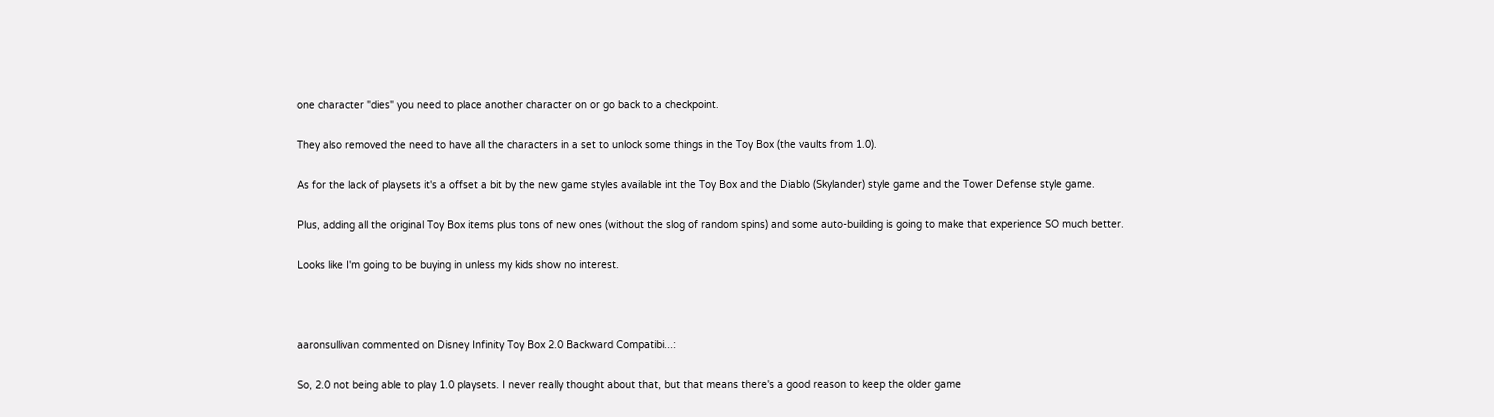one character "dies" you need to place another character on or go back to a checkpoint.

They also removed the need to have all the characters in a set to unlock some things in the Toy Box (the vaults from 1.0).

As for the lack of playsets it's a offset a bit by the new game styles available int the Toy Box and the Diablo (Skylander) style game and the Tower Defense style game.

Plus, adding all the original Toy Box items plus tons of new ones (without the slog of random spins) and some auto-building is going to make that experience SO much better.

Looks like I'm going to be buying in unless my kids show no interest.



aaronsullivan commented on Disney Infinity Toy Box 2.0 Backward Compatibi...:

So, 2.0 not being able to play 1.0 playsets. I never really thought about that, but that means there's a good reason to keep the older game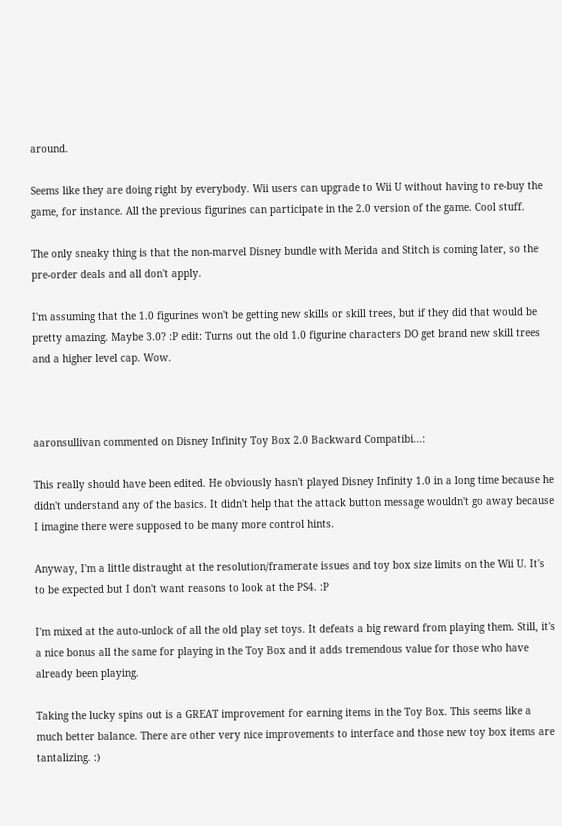around.

Seems like they are doing right by everybody. Wii users can upgrade to Wii U without having to re-buy the game, for instance. All the previous figurines can participate in the 2.0 version of the game. Cool stuff.

The only sneaky thing is that the non-marvel Disney bundle with Merida and Stitch is coming later, so the pre-order deals and all don't apply.

I'm assuming that the 1.0 figurines won't be getting new skills or skill trees, but if they did that would be pretty amazing. Maybe 3.0? :P edit: Turns out the old 1.0 figurine characters DO get brand new skill trees and a higher level cap. Wow.



aaronsullivan commented on Disney Infinity Toy Box 2.0 Backward Compatibi...:

This really should have been edited. He obviously hasn't played Disney Infinity 1.0 in a long time because he didn't understand any of the basics. It didn't help that the attack button message wouldn't go away because I imagine there were supposed to be many more control hints.

Anyway, I'm a little distraught at the resolution/framerate issues and toy box size limits on the Wii U. It's to be expected but I don't want reasons to look at the PS4. :P

I'm mixed at the auto-unlock of all the old play set toys. It defeats a big reward from playing them. Still, it's a nice bonus all the same for playing in the Toy Box and it adds tremendous value for those who have already been playing.

Taking the lucky spins out is a GREAT improvement for earning items in the Toy Box. This seems like a much better balance. There are other very nice improvements to interface and those new toy box items are tantalizing. :)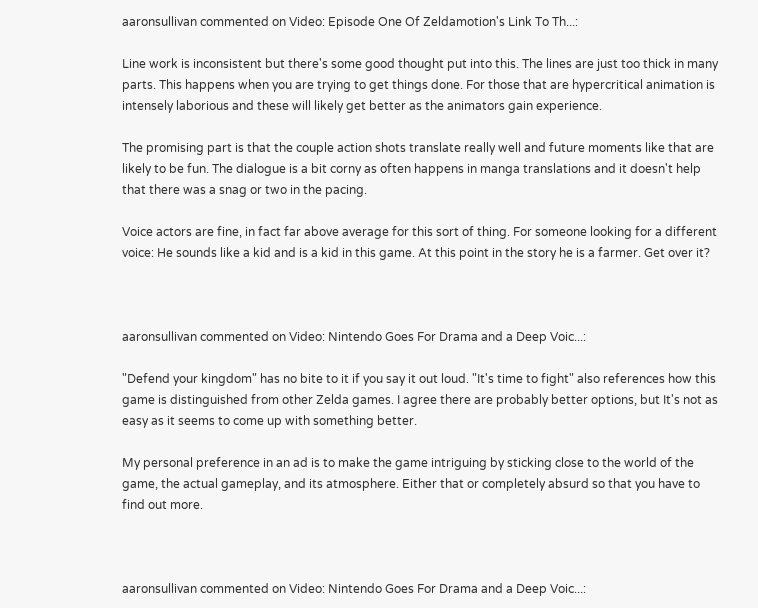aaronsullivan commented on Video: Episode One Of Zeldamotion's Link To Th...:

Line work is inconsistent but there's some good thought put into this. The lines are just too thick in many parts. This happens when you are trying to get things done. For those that are hypercritical animation is intensely laborious and these will likely get better as the animators gain experience.

The promising part is that the couple action shots translate really well and future moments like that are likely to be fun. The dialogue is a bit corny as often happens in manga translations and it doesn't help that there was a snag or two in the pacing.

Voice actors are fine, in fact far above average for this sort of thing. For someone looking for a different voice: He sounds like a kid and is a kid in this game. At this point in the story he is a farmer. Get over it?



aaronsullivan commented on Video: Nintendo Goes For Drama and a Deep Voic...:

"Defend your kingdom" has no bite to it if you say it out loud. "It's time to fight" also references how this game is distinguished from other Zelda games. I agree there are probably better options, but It's not as easy as it seems to come up with something better.

My personal preference in an ad is to make the game intriguing by sticking close to the world of the game, the actual gameplay, and its atmosphere. Either that or completely absurd so that you have to find out more.



aaronsullivan commented on Video: Nintendo Goes For Drama and a Deep Voic...: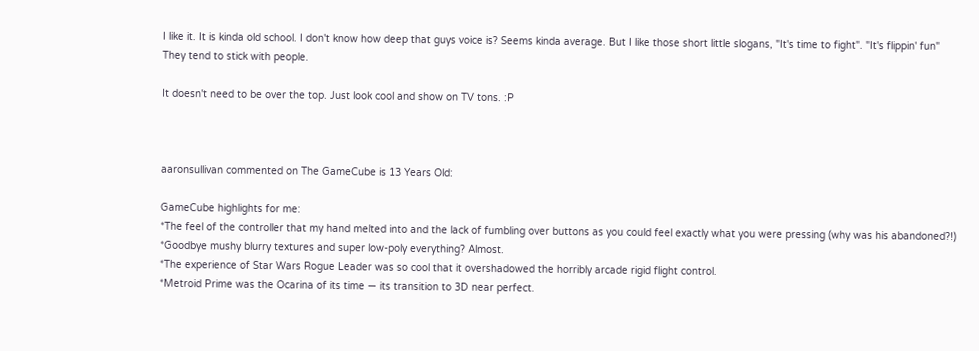I like it. It is kinda old school. I don't know how deep that guys voice is? Seems kinda average. But I like those short little slogans, "It's time to fight". "It's flippin' fun" They tend to stick with people.

It doesn't need to be over the top. Just look cool and show on TV tons. :P



aaronsullivan commented on The GameCube is 13 Years Old:

GameCube highlights for me:
*The feel of the controller that my hand melted into and the lack of fumbling over buttons as you could feel exactly what you were pressing (why was his abandoned?!)
*Goodbye mushy blurry textures and super low-poly everything? Almost.
*The experience of Star Wars Rogue Leader was so cool that it overshadowed the horribly arcade rigid flight control.
*Metroid Prime was the Ocarina of its time — its transition to 3D near perfect.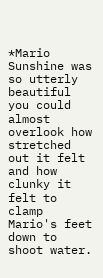*Mario Sunshine was so utterly beautiful you could almost overlook how stretched out it felt and how clunky it felt to clamp Mario's feet down to shoot water.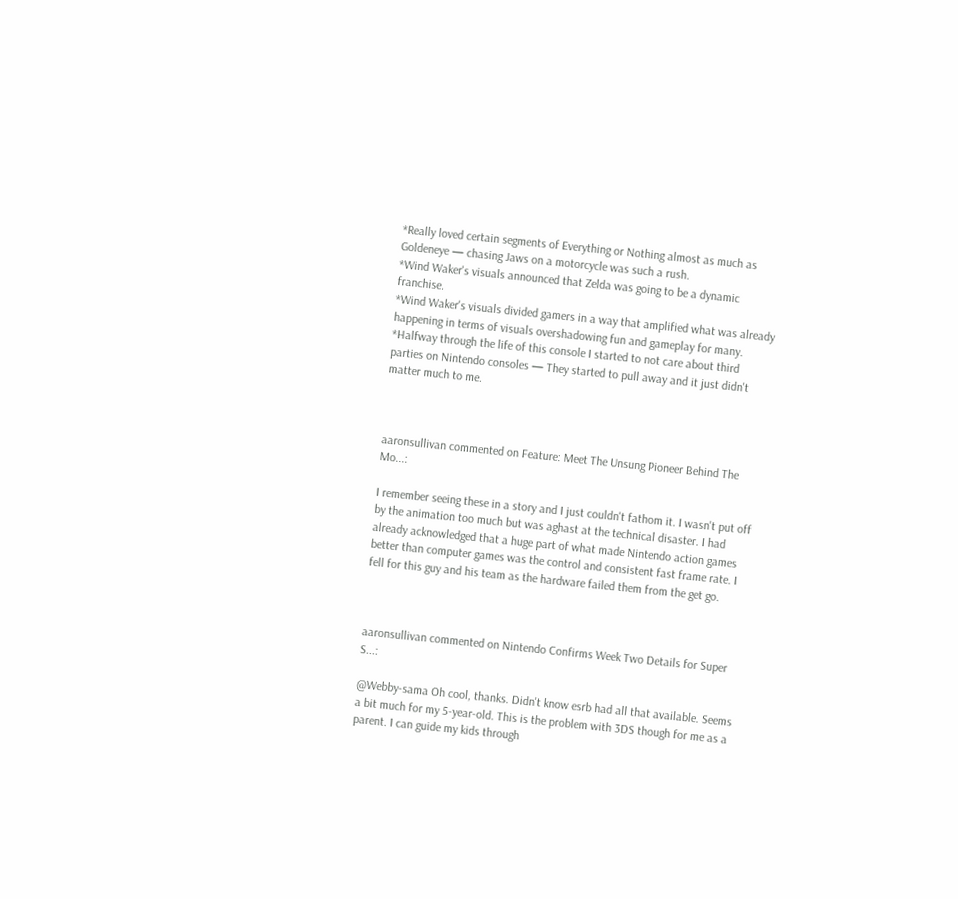*Really loved certain segments of Everything or Nothing almost as much as Goldeneye — chasing Jaws on a motorcycle was such a rush.
*Wind Waker's visuals announced that Zelda was going to be a dynamic franchise.
*Wind Waker's visuals divided gamers in a way that amplified what was already happening in terms of visuals overshadowing fun and gameplay for many.
*Halfway through the life of this console I started to not care about third parties on Nintendo consoles — They started to pull away and it just didn't matter much to me.



aaronsullivan commented on Feature: Meet The Unsung Pioneer Behind The Mo...:

I remember seeing these in a story and I just couldn't fathom it. I wasn't put off by the animation too much but was aghast at the technical disaster. I had already acknowledged that a huge part of what made Nintendo action games better than computer games was the control and consistent fast frame rate. I fell for this guy and his team as the hardware failed them from the get go.



aaronsullivan commented on Nintendo Confirms Week Two Details for Super S...:

@Webby-sama Oh cool, thanks. Didn't know esrb had all that available. Seems a bit much for my 5-year-old. This is the problem with 3DS though for me as a parent. I can guide my kids through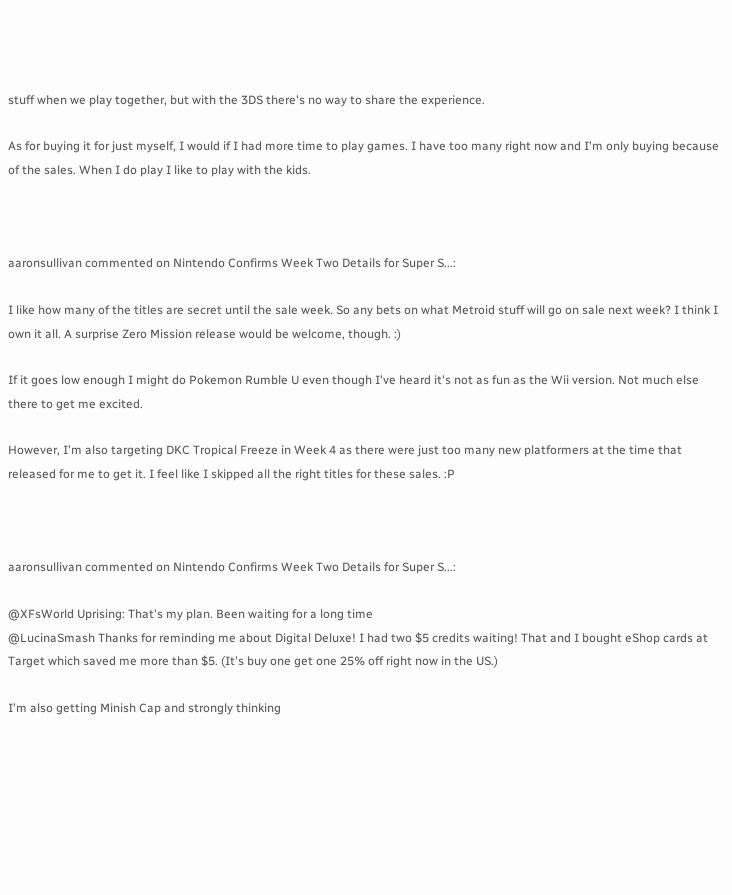stuff when we play together, but with the 3DS there's no way to share the experience.

As for buying it for just myself, I would if I had more time to play games. I have too many right now and I'm only buying because of the sales. When I do play I like to play with the kids.



aaronsullivan commented on Nintendo Confirms Week Two Details for Super S...:

I like how many of the titles are secret until the sale week. So any bets on what Metroid stuff will go on sale next week? I think I own it all. A surprise Zero Mission release would be welcome, though. :)

If it goes low enough I might do Pokemon Rumble U even though I've heard it's not as fun as the Wii version. Not much else there to get me excited.

However, I'm also targeting DKC Tropical Freeze in Week 4 as there were just too many new platformers at the time that released for me to get it. I feel like I skipped all the right titles for these sales. :P



aaronsullivan commented on Nintendo Confirms Week Two Details for Super S...:

@XFsWorld Uprising: That's my plan. Been waiting for a long time
@LucinaSmash Thanks for reminding me about Digital Deluxe! I had two $5 credits waiting! That and I bought eShop cards at Target which saved me more than $5. (It's buy one get one 25% off right now in the US.)

I'm also getting Minish Cap and strongly thinking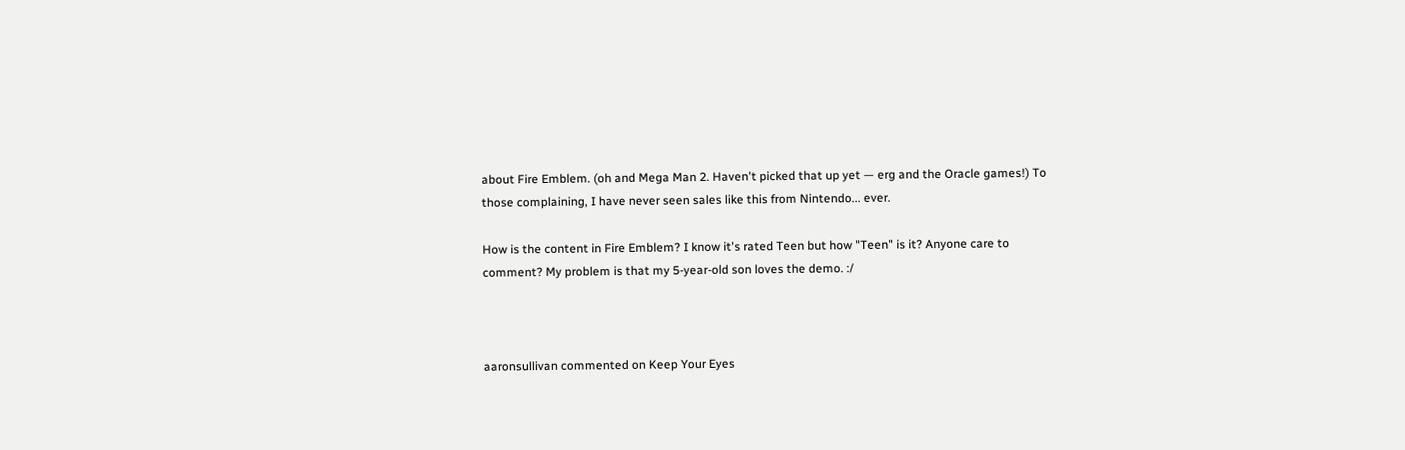about Fire Emblem. (oh and Mega Man 2. Haven't picked that up yet — erg and the Oracle games!) To those complaining, I have never seen sales like this from Nintendo... ever.

How is the content in Fire Emblem? I know it's rated Teen but how "Teen" is it? Anyone care to comment? My problem is that my 5-year-old son loves the demo. :/



aaronsullivan commented on Keep Your Eyes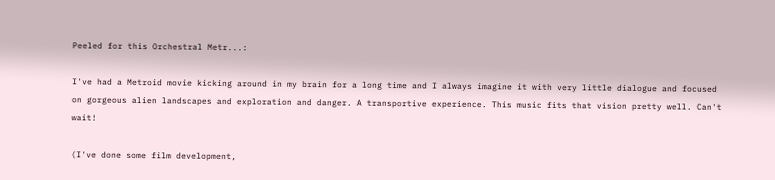Peeled for this Orchestral Metr...:

I've had a Metroid movie kicking around in my brain for a long time and I always imagine it with very little dialogue and focused on gorgeous alien landscapes and exploration and danger. A transportive experience. This music fits that vision pretty well. Can't wait!

(I've done some film development,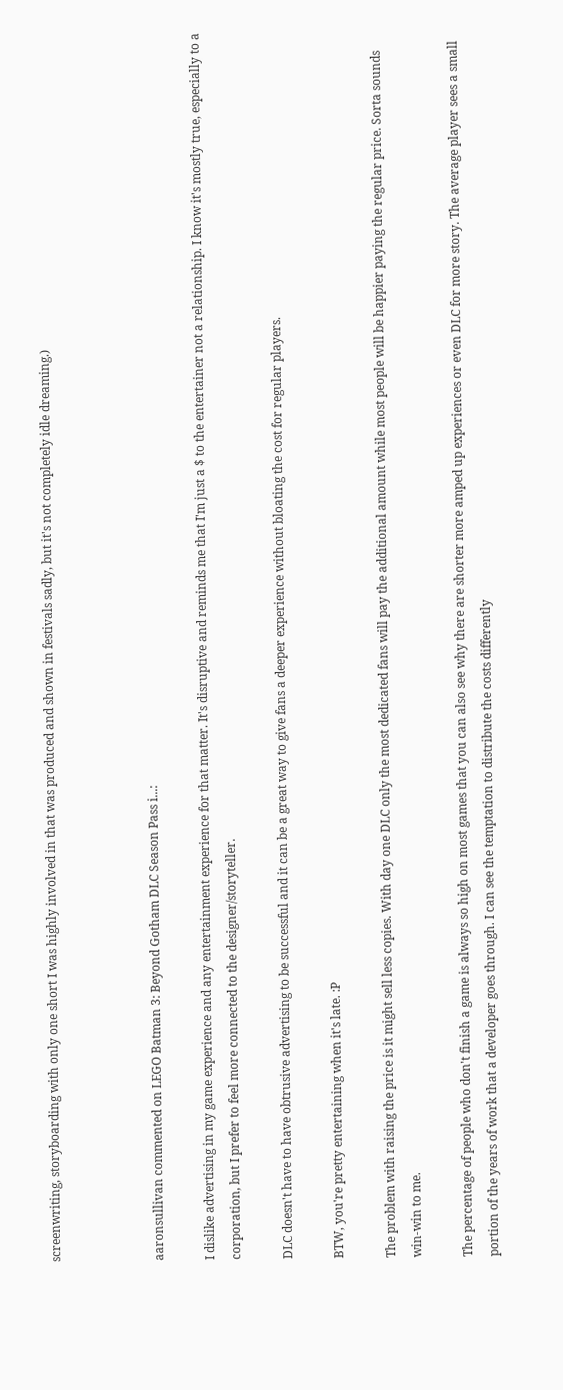screenwriting, storyboarding with only one short I was highly involved in that was produced and shown in festivals sadly, but it's not completely idle dreaming.)



aaronsullivan commented on LEGO Batman 3: Beyond Gotham DLC Season Pass i...:

I dislike advertising in my game experience and any entertainment experience for that matter. It's disruptive and reminds me that I'm just a $ to the entertainer not a relationship. I know it's mostly true, especially to a corporation, but I prefer to feel more connected to the designer/storyteller.

DLC doesn't have to have obtrusive advertising to be successful and it can be a great way to give fans a deeper experience without bloating the cost for regular players.

BTW, you're pretty entertaining when it's late. :P

The problem with raising the price is it might sell less copies. With day one DLC only the most dedicated fans will pay the additional amount while most people will be happier paying the regular price. Sorta sounds win-win to me.

The percentage of people who don't finish a game is always so high on most games that you can also see why there are shorter more amped up experiences or even DLC for more story. The average player sees a small portion of the years of work that a developer goes through. I can see the temptation to distribute the costs differently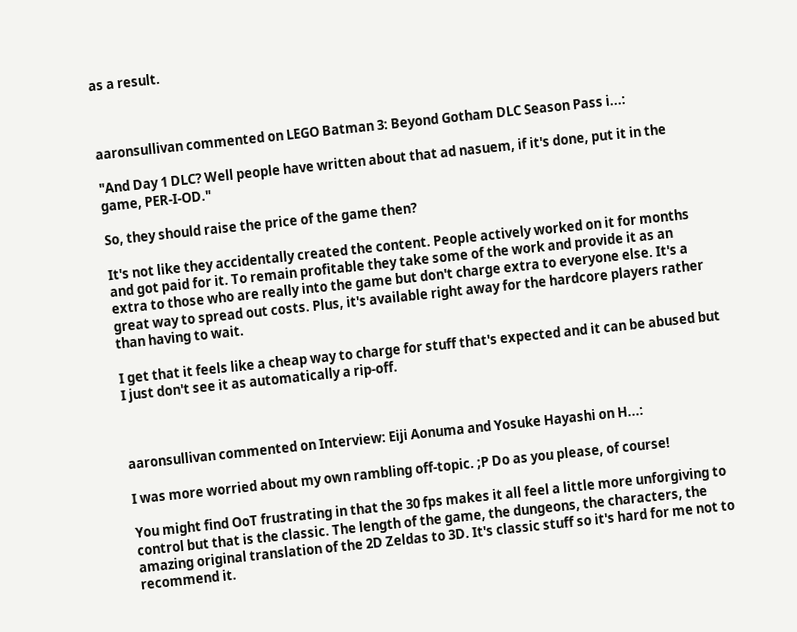as a result.



aaronsullivan commented on LEGO Batman 3: Beyond Gotham DLC Season Pass i...:

"And Day 1 DLC? Well people have written about that ad nasuem, if it's done, put it in the game, PER-I-OD."

So, they should raise the price of the game then?

It's not like they accidentally created the content. People actively worked on it for months and got paid for it. To remain profitable they take some of the work and provide it as an extra to those who are really into the game but don't charge extra to everyone else. It's a great way to spread out costs. Plus, it's available right away for the hardcore players rather than having to wait.

I get that it feels like a cheap way to charge for stuff that's expected and it can be abused but I just don't see it as automatically a rip-off.



aaronsullivan commented on Interview: Eiji Aonuma and Yosuke Hayashi on H...:

I was more worried about my own rambling off-topic. ;P Do as you please, of course!

You might find OoT frustrating in that the 30 fps makes it all feel a little more unforgiving to control but that is the classic. The length of the game, the dungeons, the characters, the amazing original translation of the 2D Zeldas to 3D. It's classic stuff so it's hard for me not to recommend it.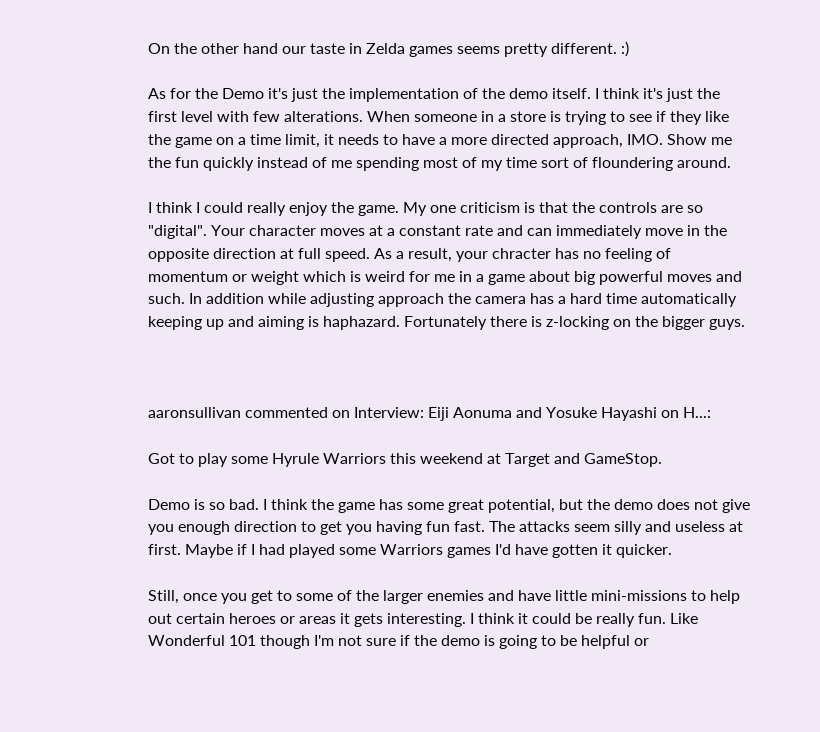On the other hand our taste in Zelda games seems pretty different. :)

As for the Demo it's just the implementation of the demo itself. I think it's just the first level with few alterations. When someone in a store is trying to see if they like the game on a time limit, it needs to have a more directed approach, IMO. Show me the fun quickly instead of me spending most of my time sort of floundering around.

I think I could really enjoy the game. My one criticism is that the controls are so "digital". Your character moves at a constant rate and can immediately move in the opposite direction at full speed. As a result, your chracter has no feeling of momentum or weight which is weird for me in a game about big powerful moves and such. In addition while adjusting approach the camera has a hard time automatically keeping up and aiming is haphazard. Fortunately there is z-locking on the bigger guys.



aaronsullivan commented on Interview: Eiji Aonuma and Yosuke Hayashi on H...:

Got to play some Hyrule Warriors this weekend at Target and GameStop.

Demo is so bad. I think the game has some great potential, but the demo does not give you enough direction to get you having fun fast. The attacks seem silly and useless at first. Maybe if I had played some Warriors games I'd have gotten it quicker.

Still, once you get to some of the larger enemies and have little mini-missions to help out certain heroes or areas it gets interesting. I think it could be really fun. Like Wonderful 101 though I'm not sure if the demo is going to be helpful or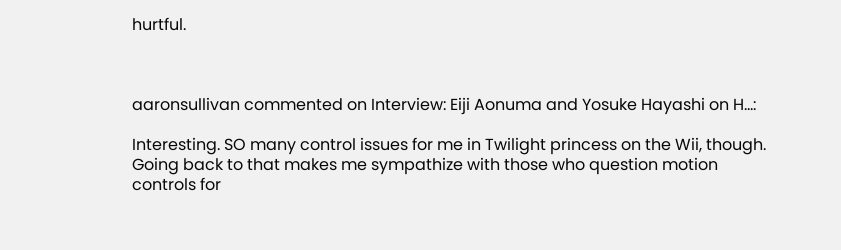hurtful.



aaronsullivan commented on Interview: Eiji Aonuma and Yosuke Hayashi on H...:

Interesting. SO many control issues for me in Twilight princess on the Wii, though. Going back to that makes me sympathize with those who question motion controls for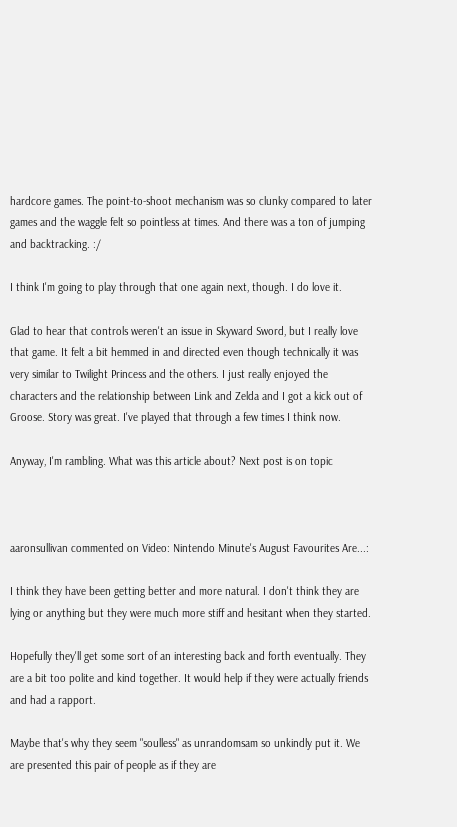hardcore games. The point-to-shoot mechanism was so clunky compared to later games and the waggle felt so pointless at times. And there was a ton of jumping and backtracking. :/

I think I'm going to play through that one again next, though. I do love it.

Glad to hear that controls weren't an issue in Skyward Sword, but I really love that game. It felt a bit hemmed in and directed even though technically it was very similar to Twilight Princess and the others. I just really enjoyed the characters and the relationship between Link and Zelda and I got a kick out of Groose. Story was great. I've played that through a few times I think now.

Anyway, I'm rambling. What was this article about? Next post is on topic



aaronsullivan commented on Video: Nintendo Minute's August Favourites Are...:

I think they have been getting better and more natural. I don't think they are lying or anything but they were much more stiff and hesitant when they started.

Hopefully they'll get some sort of an interesting back and forth eventually. They are a bit too polite and kind together. It would help if they were actually friends and had a rapport.

Maybe that's why they seem "soulless" as unrandomsam so unkindly put it. We are presented this pair of people as if they are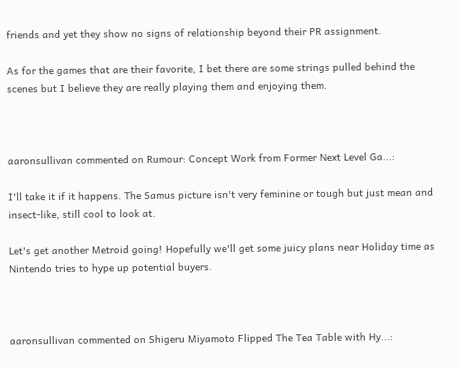friends and yet they show no signs of relationship beyond their PR assignment.

As for the games that are their favorite, I bet there are some strings pulled behind the scenes but I believe they are really playing them and enjoying them.



aaronsullivan commented on Rumour: Concept Work from Former Next Level Ga...:

I'll take it if it happens. The Samus picture isn't very feminine or tough but just mean and insect-like, still cool to look at.

Let's get another Metroid going! Hopefully we'll get some juicy plans near Holiday time as Nintendo tries to hype up potential buyers.



aaronsullivan commented on Shigeru Miyamoto Flipped The Tea Table with Hy...: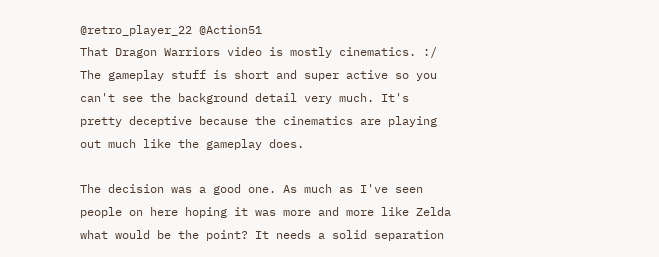@retro_player_22 @Action51
That Dragon Warriors video is mostly cinematics. :/ The gameplay stuff is short and super active so you can't see the background detail very much. It's pretty deceptive because the cinematics are playing out much like the gameplay does.

The decision was a good one. As much as I've seen people on here hoping it was more and more like Zelda what would be the point? It needs a solid separation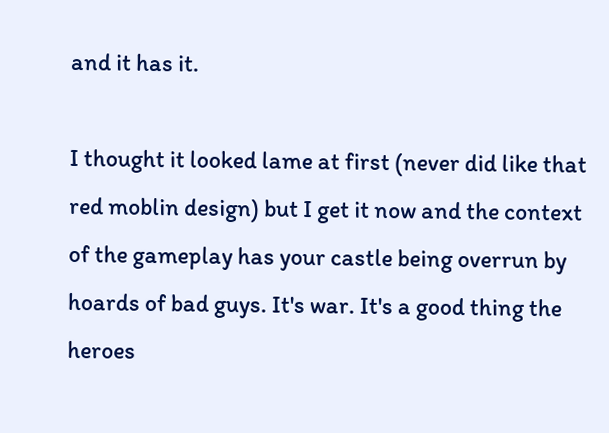and it has it.

I thought it looked lame at first (never did like that red moblin design) but I get it now and the context of the gameplay has your castle being overrun by hoards of bad guys. It's war. It's a good thing the heroes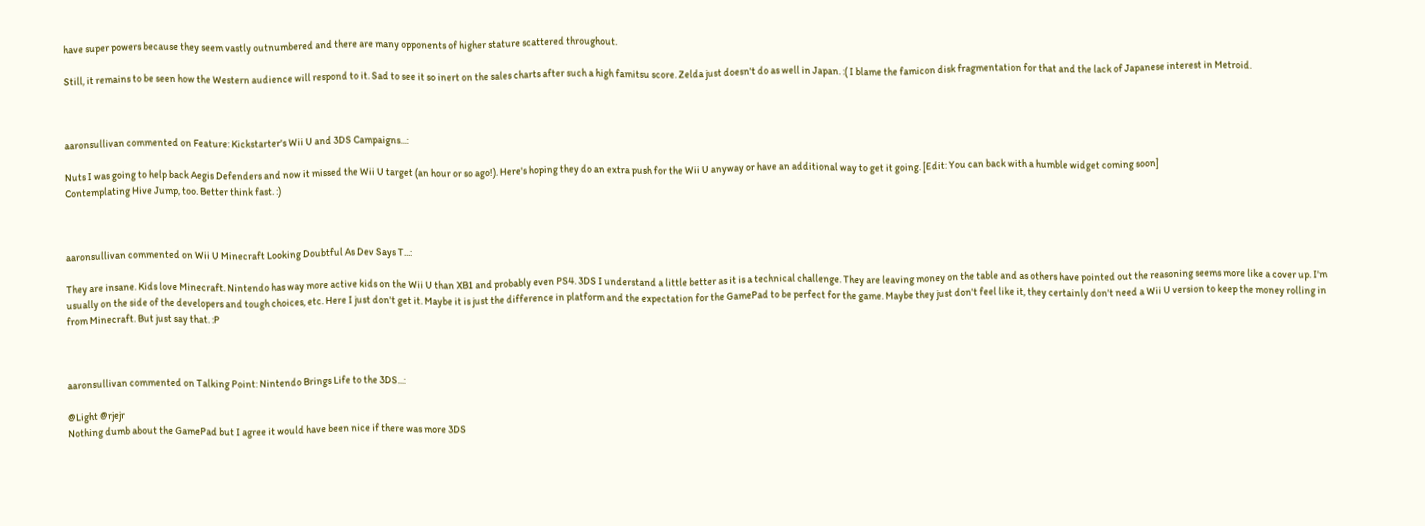have super powers because they seem vastly outnumbered and there are many opponents of higher stature scattered throughout.

Still, it remains to be seen how the Western audience will respond to it. Sad to see it so inert on the sales charts after such a high famitsu score. Zelda just doesn't do as well in Japan. :( I blame the famicon disk fragmentation for that and the lack of Japanese interest in Metroid.



aaronsullivan commented on Feature: Kickstarter's Wii U and 3DS Campaigns...:

Nuts I was going to help back Aegis Defenders and now it missed the Wii U target (an hour or so ago!). Here's hoping they do an extra push for the Wii U anyway or have an additional way to get it going. [Edit: You can back with a humble widget coming soon]
Contemplating Hive Jump, too. Better think fast. :)



aaronsullivan commented on Wii U Minecraft Looking Doubtful As Dev Says T...:

They are insane. Kids love Minecraft. Nintendo has way more active kids on the Wii U than XB1 and probably even PS4. 3DS I understand a little better as it is a technical challenge. They are leaving money on the table and as others have pointed out the reasoning seems more like a cover up. I'm usually on the side of the developers and tough choices, etc. Here I just don't get it. Maybe it is just the difference in platform and the expectation for the GamePad to be perfect for the game. Maybe they just don't feel like it, they certainly don't need a Wii U version to keep the money rolling in from Minecraft. But just say that. :P



aaronsullivan commented on Talking Point: Nintendo Brings Life to the 3DS...:

@Light @rjejr
Nothing dumb about the GamePad but I agree it would have been nice if there was more 3DS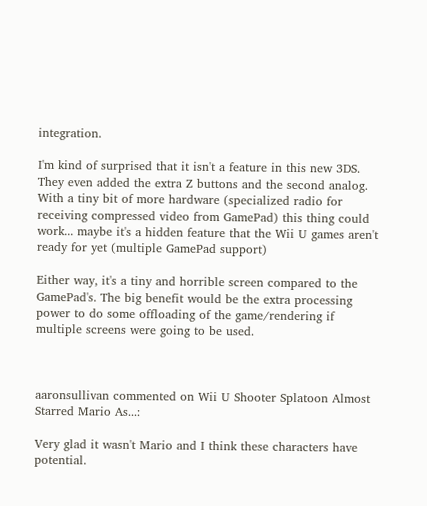integration.

I'm kind of surprised that it isn't a feature in this new 3DS. They even added the extra Z buttons and the second analog. With a tiny bit of more hardware (specialized radio for receiving compressed video from GamePad) this thing could work... maybe it's a hidden feature that the Wii U games aren't ready for yet (multiple GamePad support)

Either way, it's a tiny and horrible screen compared to the GamePad's. The big benefit would be the extra processing power to do some offloading of the game/rendering if multiple screens were going to be used.



aaronsullivan commented on Wii U Shooter Splatoon Almost Starred Mario As...:

Very glad it wasn't Mario and I think these characters have potential.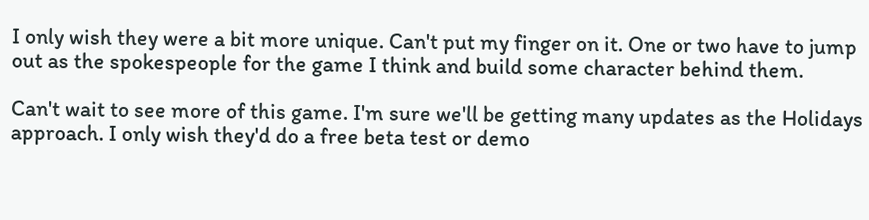I only wish they were a bit more unique. Can't put my finger on it. One or two have to jump out as the spokespeople for the game I think and build some character behind them.

Can't wait to see more of this game. I'm sure we'll be getting many updates as the Holidays approach. I only wish they'd do a free beta test or demo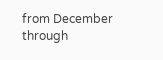from December through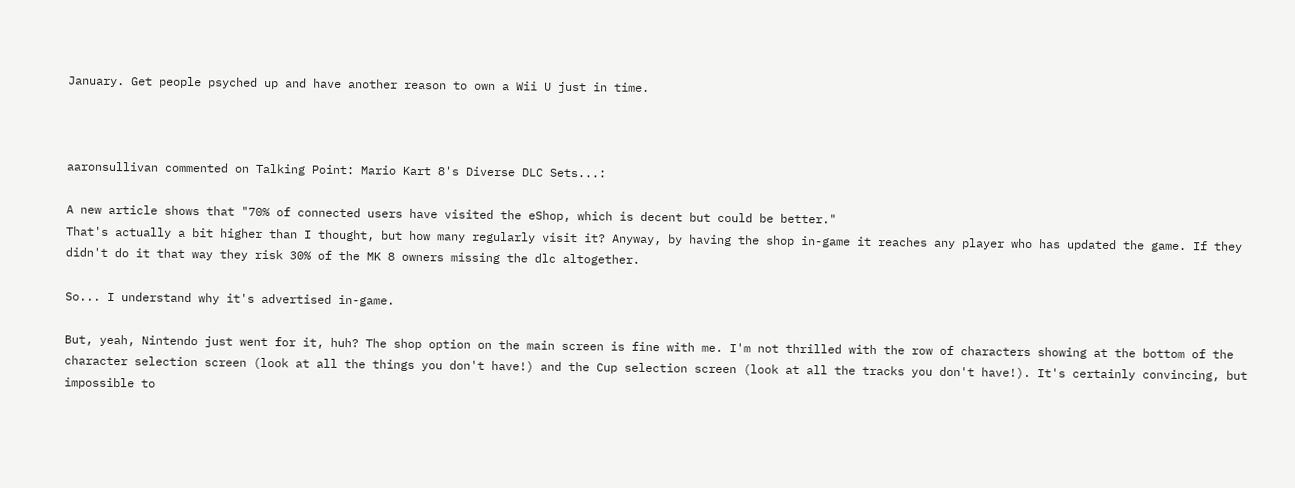January. Get people psyched up and have another reason to own a Wii U just in time.



aaronsullivan commented on Talking Point: Mario Kart 8's Diverse DLC Sets...:

A new article shows that "70% of connected users have visited the eShop, which is decent but could be better."
That's actually a bit higher than I thought, but how many regularly visit it? Anyway, by having the shop in-game it reaches any player who has updated the game. If they didn't do it that way they risk 30% of the MK 8 owners missing the dlc altogether.

So... I understand why it's advertised in-game.

But, yeah, Nintendo just went for it, huh? The shop option on the main screen is fine with me. I'm not thrilled with the row of characters showing at the bottom of the character selection screen (look at all the things you don't have!) and the Cup selection screen (look at all the tracks you don't have!). It's certainly convincing, but impossible to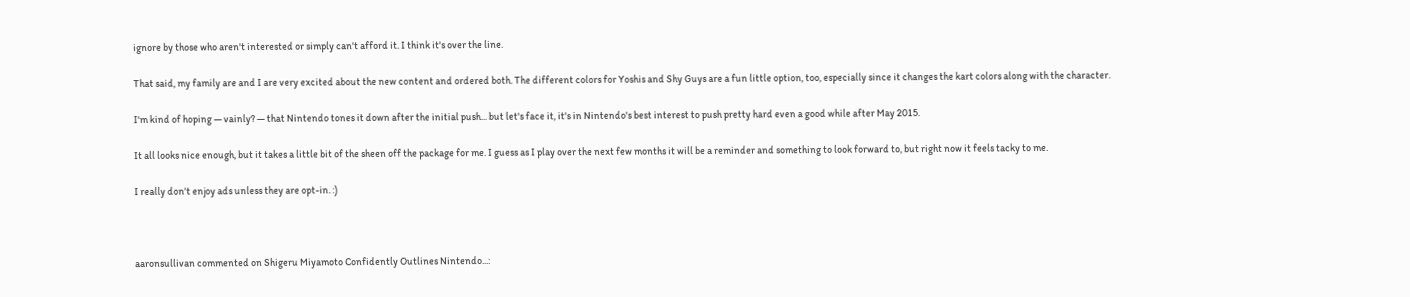ignore by those who aren't interested or simply can't afford it. I think it's over the line.

That said, my family are and I are very excited about the new content and ordered both. The different colors for Yoshis and Shy Guys are a fun little option, too, especially since it changes the kart colors along with the character.

I'm kind of hoping — vainly? — that Nintendo tones it down after the initial push... but let's face it, it's in Nintendo's best interest to push pretty hard even a good while after May 2015.

It all looks nice enough, but it takes a little bit of the sheen off the package for me. I guess as I play over the next few months it will be a reminder and something to look forward to, but right now it feels tacky to me.

I really don't enjoy ads unless they are opt-in. :)



aaronsullivan commented on Shigeru Miyamoto Confidently Outlines Nintendo...: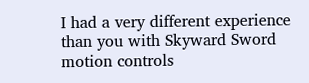I had a very different experience than you with Skyward Sword motion controls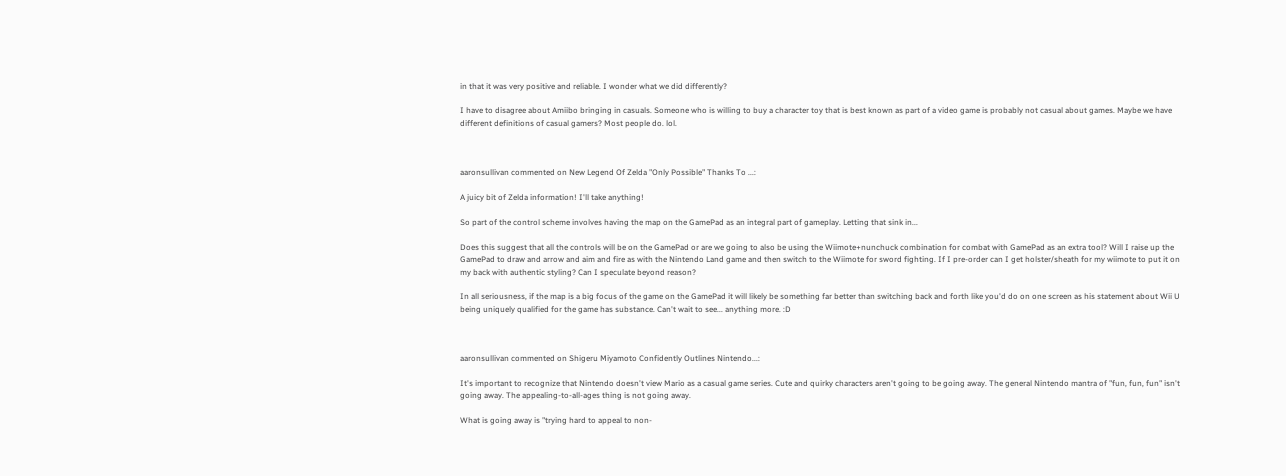in that it was very positive and reliable. I wonder what we did differently?

I have to disagree about Amiibo bringing in casuals. Someone who is willing to buy a character toy that is best known as part of a video game is probably not casual about games. Maybe we have different definitions of casual gamers? Most people do. lol.



aaronsullivan commented on New Legend Of Zelda "Only Possible" Thanks To ...:

A juicy bit of Zelda information! I'll take anything!

So part of the control scheme involves having the map on the GamePad as an integral part of gameplay. Letting that sink in...

Does this suggest that all the controls will be on the GamePad or are we going to also be using the Wiimote+nunchuck combination for combat with GamePad as an extra tool? Will I raise up the GamePad to draw and arrow and aim and fire as with the Nintendo Land game and then switch to the Wiimote for sword fighting. If I pre-order can I get holster/sheath for my wiimote to put it on my back with authentic styling? Can I speculate beyond reason?

In all seriousness, if the map is a big focus of the game on the GamePad it will likely be something far better than switching back and forth like you'd do on one screen as his statement about Wii U being uniquely qualified for the game has substance. Can't wait to see... anything more. :D



aaronsullivan commented on Shigeru Miyamoto Confidently Outlines Nintendo...:

It's important to recognize that Nintendo doesn't view Mario as a casual game series. Cute and quirky characters aren't going to be going away. The general Nintendo mantra of "fun, fun, fun" isn't going away. The appealing-to-all-ages thing is not going away.

What is going away is "trying hard to appeal to non-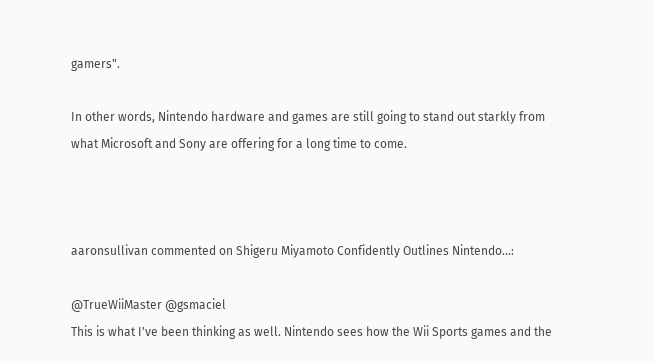gamers".

In other words, Nintendo hardware and games are still going to stand out starkly from what Microsoft and Sony are offering for a long time to come.



aaronsullivan commented on Shigeru Miyamoto Confidently Outlines Nintendo...:

@TrueWiiMaster @gsmaciel
This is what I've been thinking as well. Nintendo sees how the Wii Sports games and the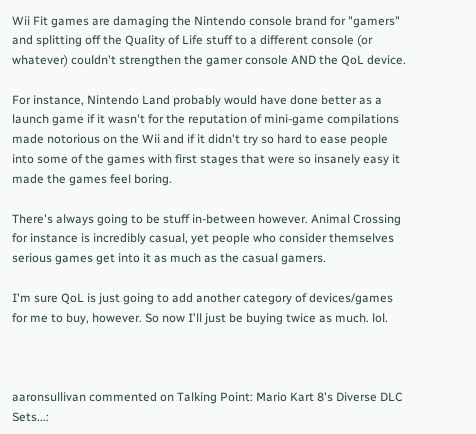Wii Fit games are damaging the Nintendo console brand for "gamers" and splitting off the Quality of Life stuff to a different console (or whatever) couldn't strengthen the gamer console AND the QoL device.

For instance, Nintendo Land probably would have done better as a launch game if it wasn't for the reputation of mini-game compilations made notorious on the Wii and if it didn't try so hard to ease people into some of the games with first stages that were so insanely easy it made the games feel boring.

There's always going to be stuff in-between however. Animal Crossing for instance is incredibly casual, yet people who consider themselves serious games get into it as much as the casual gamers.

I'm sure QoL is just going to add another category of devices/games for me to buy, however. So now I'll just be buying twice as much. lol.



aaronsullivan commented on Talking Point: Mario Kart 8's Diverse DLC Sets...: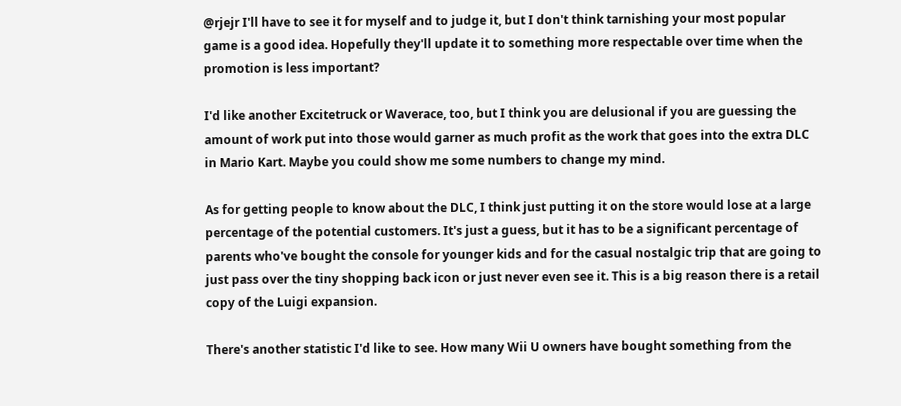@rjejr I'll have to see it for myself and to judge it, but I don't think tarnishing your most popular game is a good idea. Hopefully they'll update it to something more respectable over time when the promotion is less important?

I'd like another Excitetruck or Waverace, too, but I think you are delusional if you are guessing the amount of work put into those would garner as much profit as the work that goes into the extra DLC in Mario Kart. Maybe you could show me some numbers to change my mind.

As for getting people to know about the DLC, I think just putting it on the store would lose at a large percentage of the potential customers. It's just a guess, but it has to be a significant percentage of parents who've bought the console for younger kids and for the casual nostalgic trip that are going to just pass over the tiny shopping back icon or just never even see it. This is a big reason there is a retail copy of the Luigi expansion.

There's another statistic I'd like to see. How many Wii U owners have bought something from the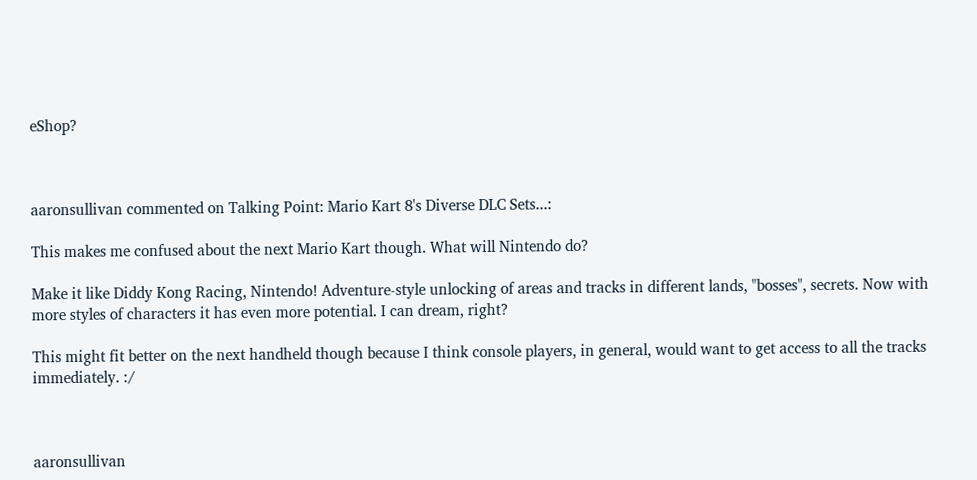eShop?



aaronsullivan commented on Talking Point: Mario Kart 8's Diverse DLC Sets...:

This makes me confused about the next Mario Kart though. What will Nintendo do?

Make it like Diddy Kong Racing, Nintendo! Adventure-style unlocking of areas and tracks in different lands, "bosses", secrets. Now with more styles of characters it has even more potential. I can dream, right?

This might fit better on the next handheld though because I think console players, in general, would want to get access to all the tracks immediately. :/



aaronsullivan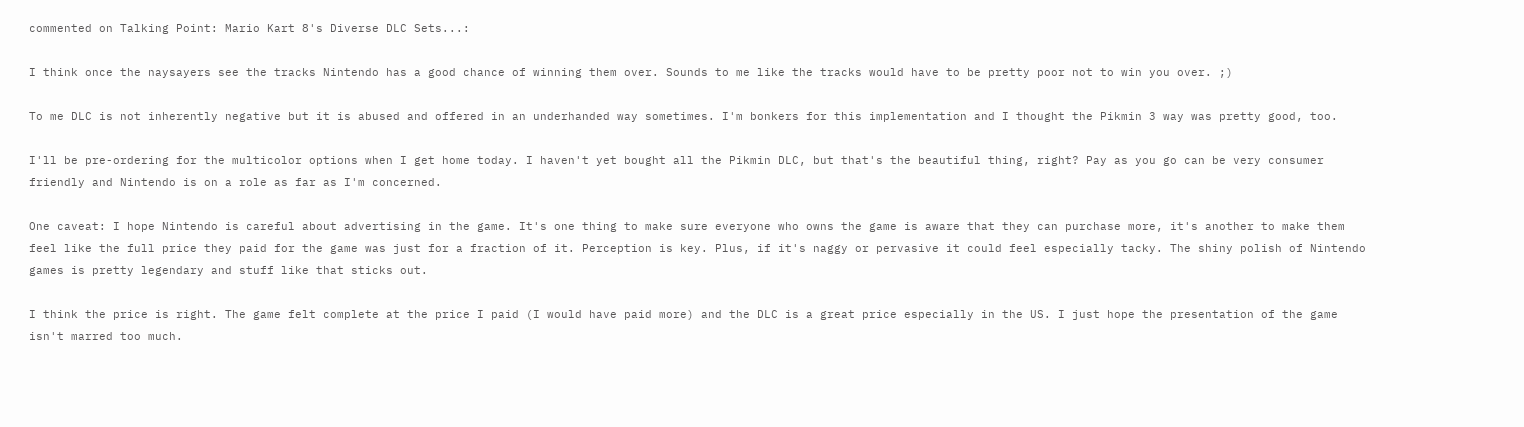commented on Talking Point: Mario Kart 8's Diverse DLC Sets...:

I think once the naysayers see the tracks Nintendo has a good chance of winning them over. Sounds to me like the tracks would have to be pretty poor not to win you over. ;)

To me DLC is not inherently negative but it is abused and offered in an underhanded way sometimes. I'm bonkers for this implementation and I thought the Pikmin 3 way was pretty good, too.

I'll be pre-ordering for the multicolor options when I get home today. I haven't yet bought all the Pikmin DLC, but that's the beautiful thing, right? Pay as you go can be very consumer friendly and Nintendo is on a role as far as I'm concerned.

One caveat: I hope Nintendo is careful about advertising in the game. It's one thing to make sure everyone who owns the game is aware that they can purchase more, it's another to make them feel like the full price they paid for the game was just for a fraction of it. Perception is key. Plus, if it's naggy or pervasive it could feel especially tacky. The shiny polish of Nintendo games is pretty legendary and stuff like that sticks out.

I think the price is right. The game felt complete at the price I paid (I would have paid more) and the DLC is a great price especially in the US. I just hope the presentation of the game isn't marred too much.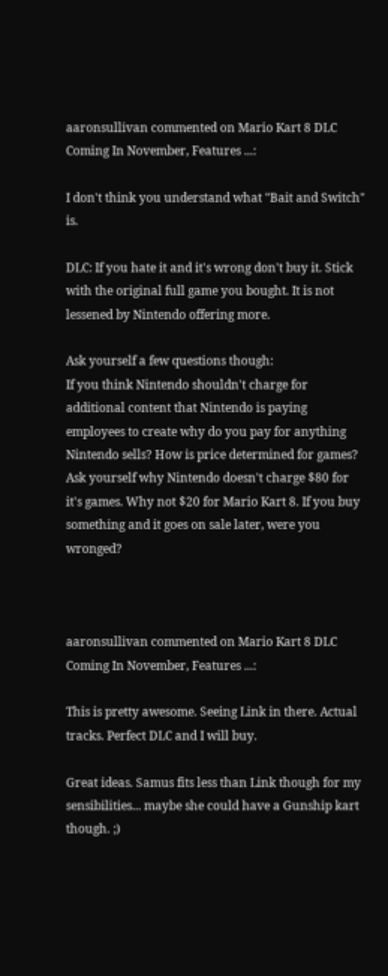aaronsullivan commented on Mario Kart 8 DLC Coming In November, Features ...:

I don't think you understand what "Bait and Switch" is.

DLC: If you hate it and it's wrong don't buy it. Stick with the original full game you bought. It is not lessened by Nintendo offering more.

Ask yourself a few questions though:
If you think Nintendo shouldn't charge for additional content that Nintendo is paying employees to create why do you pay for anything Nintendo sells? How is price determined for games? Ask yourself why Nintendo doesn't charge $80 for it's games. Why not $20 for Mario Kart 8. If you buy something and it goes on sale later, were you wronged?



aaronsullivan commented on Mario Kart 8 DLC Coming In November, Features ...:

This is pretty awesome. Seeing Link in there. Actual tracks. Perfect DLC and I will buy.

Great ideas. Samus fits less than Link though for my sensibilities... maybe she could have a Gunship kart though. ;)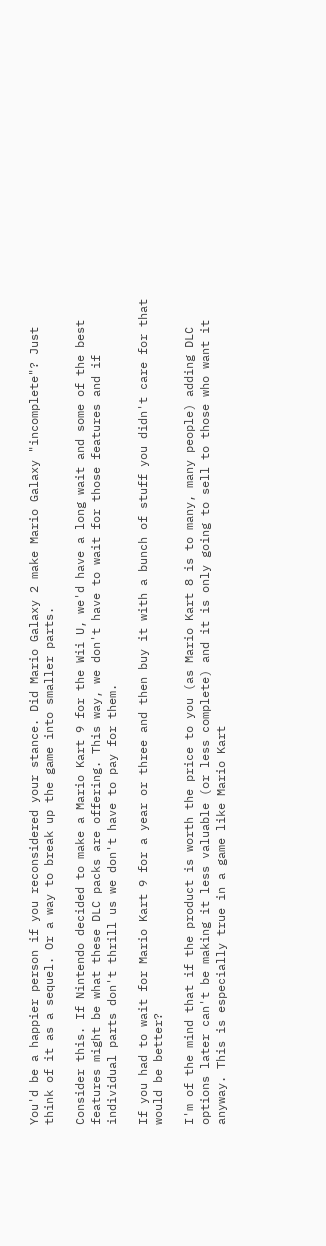You'd be a happier person if you reconsidered your stance. Did Mario Galaxy 2 make Mario Galaxy "incomplete"? Just think of it as a sequel. Or a way to break up the game into smaller parts.

Consider this. If Nintendo decided to make a Mario Kart 9 for the Wii U, we'd have a long wait and some of the best features might be what these DLC packs are offering. This way, we don't have to wait for those features and if individual parts don't thrill us we don't have to pay for them.

If you had to wait for Mario Kart 9 for a year or three and then buy it with a bunch of stuff you didn't care for that would be better?

I'm of the mind that if the product is worth the price to you (as Mario Kart 8 is to many, many people) adding DLC options later can't be making it less valuable (or less complete) and it is only going to sell to those who want it anyway. This is especially true in a game like Mario Kart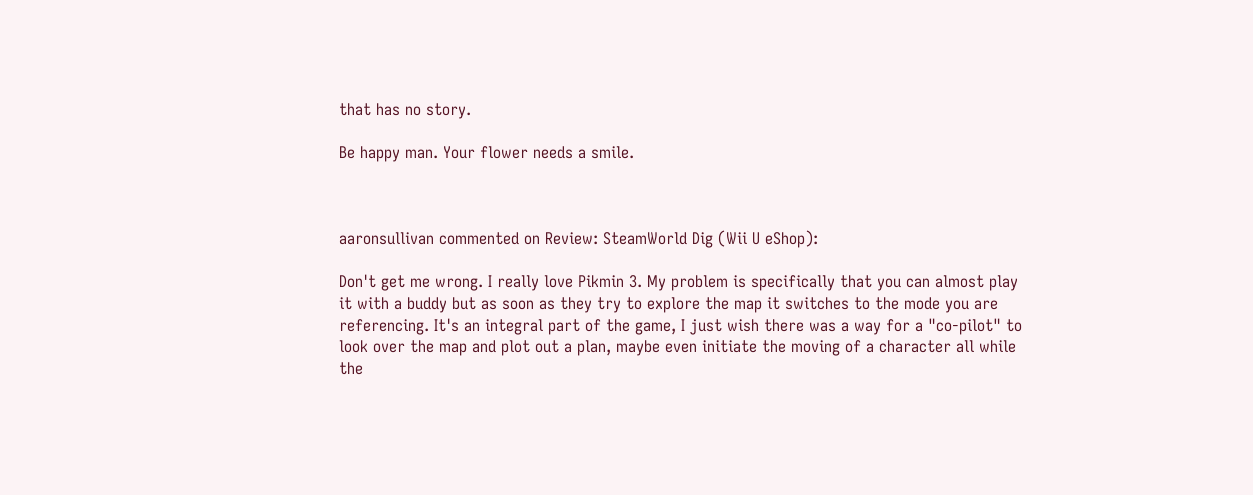that has no story.

Be happy man. Your flower needs a smile.



aaronsullivan commented on Review: SteamWorld Dig (Wii U eShop):

Don't get me wrong. I really love Pikmin 3. My problem is specifically that you can almost play it with a buddy but as soon as they try to explore the map it switches to the mode you are referencing. It's an integral part of the game, I just wish there was a way for a "co-pilot" to look over the map and plot out a plan, maybe even initiate the moving of a character all while the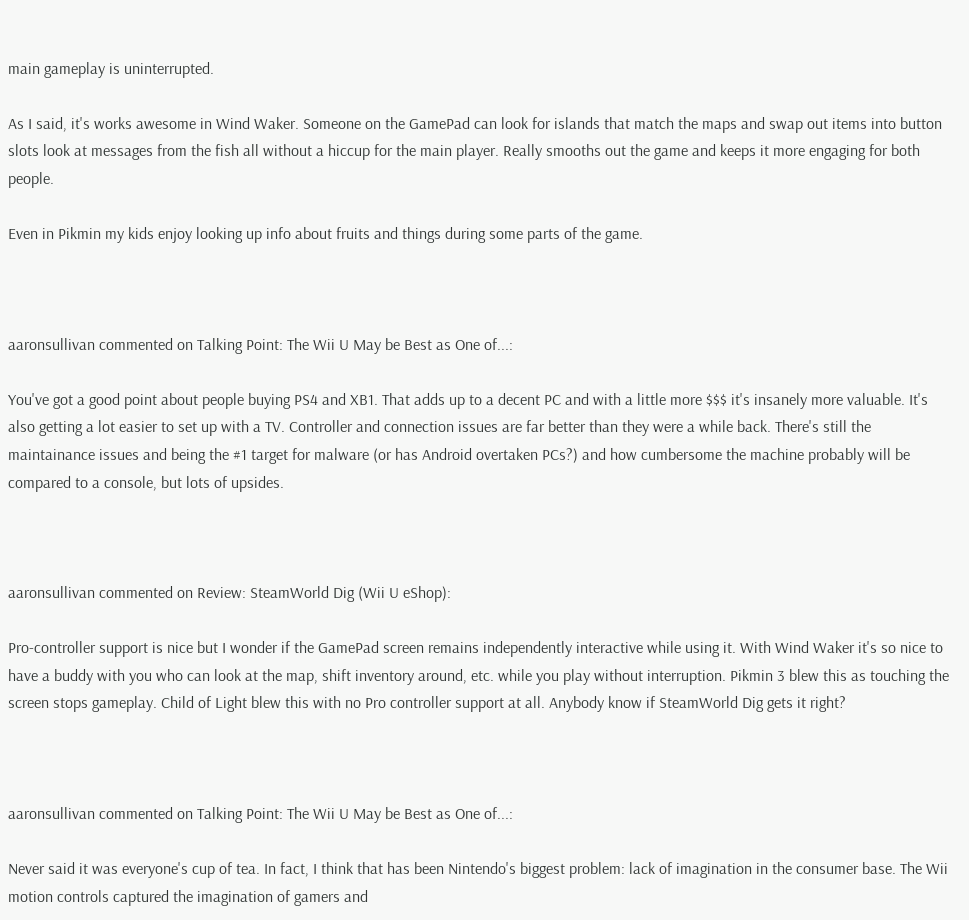main gameplay is uninterrupted.

As I said, it's works awesome in Wind Waker. Someone on the GamePad can look for islands that match the maps and swap out items into button slots look at messages from the fish all without a hiccup for the main player. Really smooths out the game and keeps it more engaging for both people.

Even in Pikmin my kids enjoy looking up info about fruits and things during some parts of the game.



aaronsullivan commented on Talking Point: The Wii U May be Best as One of...:

You've got a good point about people buying PS4 and XB1. That adds up to a decent PC and with a little more $$$ it's insanely more valuable. It's also getting a lot easier to set up with a TV. Controller and connection issues are far better than they were a while back. There's still the maintainance issues and being the #1 target for malware (or has Android overtaken PCs?) and how cumbersome the machine probably will be compared to a console, but lots of upsides.



aaronsullivan commented on Review: SteamWorld Dig (Wii U eShop):

Pro-controller support is nice but I wonder if the GamePad screen remains independently interactive while using it. With Wind Waker it's so nice to have a buddy with you who can look at the map, shift inventory around, etc. while you play without interruption. Pikmin 3 blew this as touching the screen stops gameplay. Child of Light blew this with no Pro controller support at all. Anybody know if SteamWorld Dig gets it right?



aaronsullivan commented on Talking Point: The Wii U May be Best as One of...:

Never said it was everyone's cup of tea. In fact, I think that has been Nintendo's biggest problem: lack of imagination in the consumer base. The Wii motion controls captured the imagination of gamers and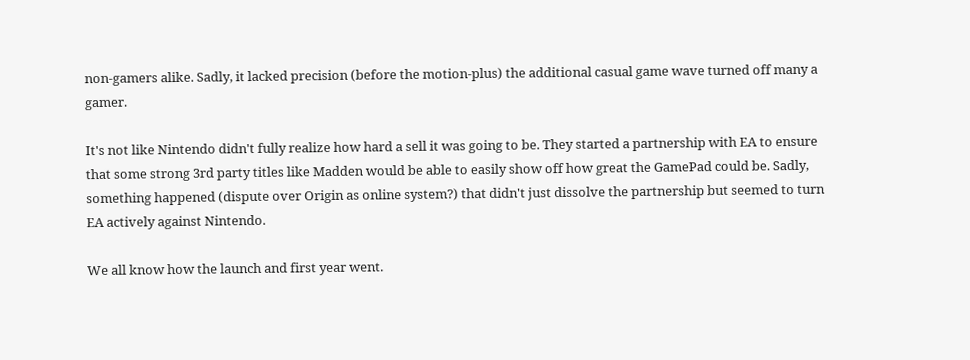non-gamers alike. Sadly, it lacked precision (before the motion-plus) the additional casual game wave turned off many a gamer.

It's not like Nintendo didn't fully realize how hard a sell it was going to be. They started a partnership with EA to ensure that some strong 3rd party titles like Madden would be able to easily show off how great the GamePad could be. Sadly, something happened (dispute over Origin as online system?) that didn't just dissolve the partnership but seemed to turn EA actively against Nintendo.

We all know how the launch and first year went.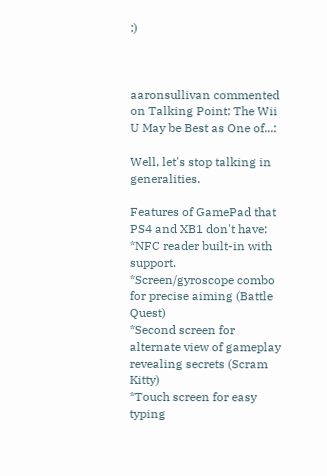:)



aaronsullivan commented on Talking Point: The Wii U May be Best as One of...:

Well, let's stop talking in generalities.

Features of GamePad that PS4 and XB1 don't have:
*NFC reader built-in with support.
*Screen/gyroscope combo for precise aiming (Battle Quest)
*Second screen for alternate view of gameplay revealing secrets (Scram Kitty)
*Touch screen for easy typing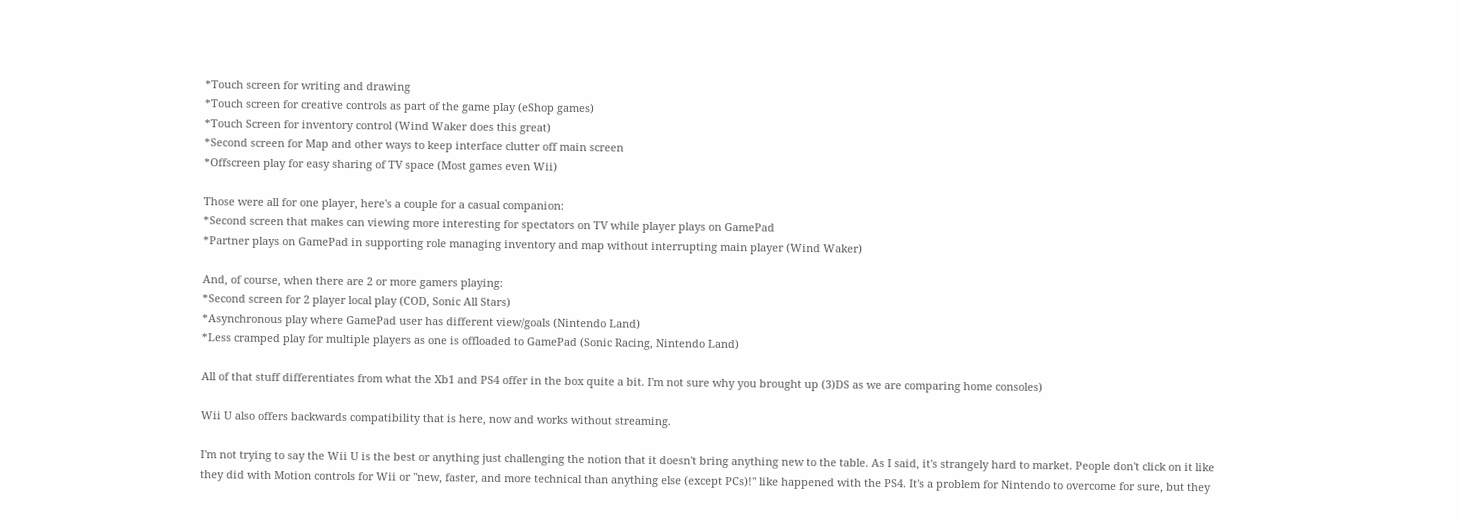*Touch screen for writing and drawing
*Touch screen for creative controls as part of the game play (eShop games)
*Touch Screen for inventory control (Wind Waker does this great)
*Second screen for Map and other ways to keep interface clutter off main screen
*Offscreen play for easy sharing of TV space (Most games even Wii)

Those were all for one player, here's a couple for a casual companion:
*Second screen that makes can viewing more interesting for spectators on TV while player plays on GamePad
*Partner plays on GamePad in supporting role managing inventory and map without interrupting main player (Wind Waker)

And, of course, when there are 2 or more gamers playing:
*Second screen for 2 player local play (COD, Sonic All Stars)
*Asynchronous play where GamePad user has different view/goals (Nintendo Land)
*Less cramped play for multiple players as one is offloaded to GamePad (Sonic Racing, Nintendo Land)

All of that stuff differentiates from what the Xb1 and PS4 offer in the box quite a bit. I'm not sure why you brought up (3)DS as we are comparing home consoles)

Wii U also offers backwards compatibility that is here, now and works without streaming.

I'm not trying to say the Wii U is the best or anything just challenging the notion that it doesn't bring anything new to the table. As I said, it's strangely hard to market. People don't click on it like they did with Motion controls for Wii or "new, faster, and more technical than anything else (except PCs)!" like happened with the PS4. It's a problem for Nintendo to overcome for sure, but they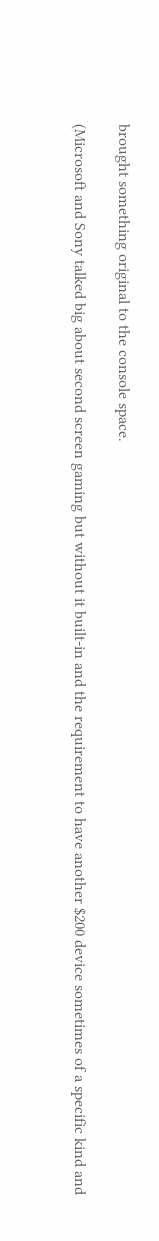brought something original to the console space.

(Microsoft and Sony talked big about second screen gaming but without it built-in and the requirement to have another $200 device sometimes of a specific kind and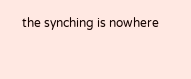the synching is nowhere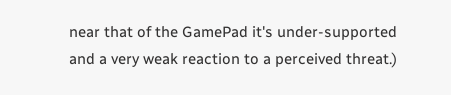near that of the GamePad it's under-supported and a very weak reaction to a perceived threat.)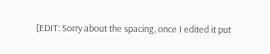[EDIT: Sorry about the spacing, once I edited it put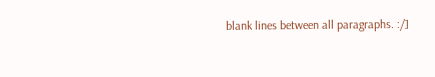blank lines between all paragraphs. :/]